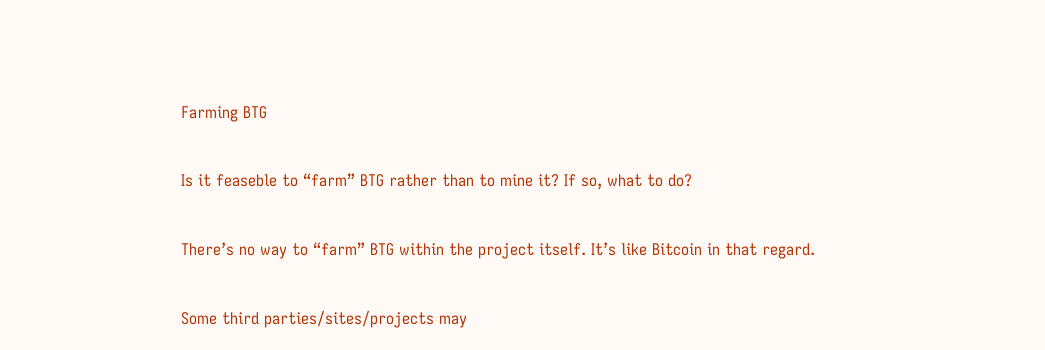Farming BTG

Is it feaseble to “farm” BTG rather than to mine it? If so, what to do?

There’s no way to “farm” BTG within the project itself. It’s like Bitcoin in that regard.

Some third parties/sites/projects may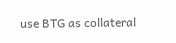use BTG as collateral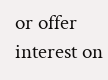or offer interest on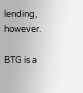lending, however.

BTG is a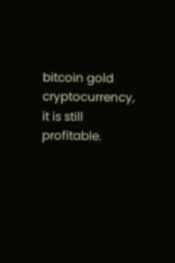bitcoin gold cryptocurrency, it is still profitable.